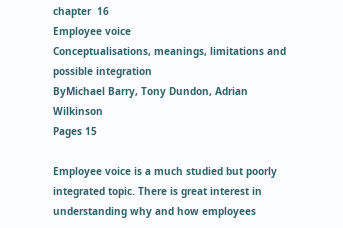chapter  16
Employee voice
Conceptualisations, meanings, limitations and possible integration
ByMichael Barry, Tony Dundon, Adrian Wilkinson
Pages 15

Employee voice is a much studied but poorly integrated topic. There is great interest in understanding why and how employees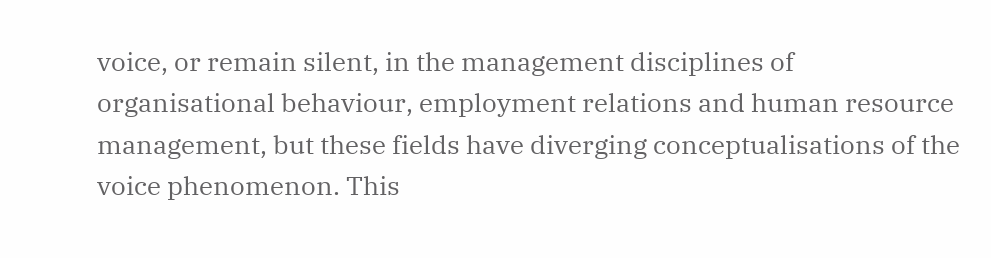voice, or remain silent, in the management disciplines of organisational behaviour, employment relations and human resource management, but these fields have diverging conceptualisations of the voice phenomenon. This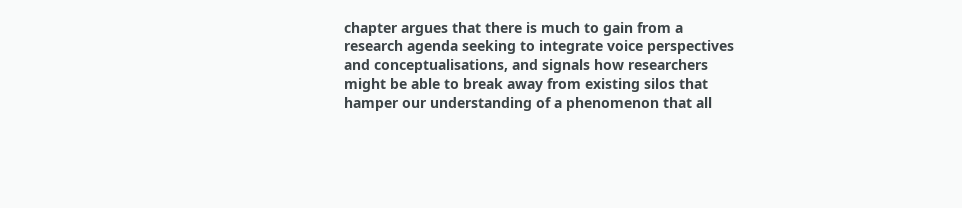chapter argues that there is much to gain from a research agenda seeking to integrate voice perspectives and conceptualisations, and signals how researchers might be able to break away from existing silos that hamper our understanding of a phenomenon that all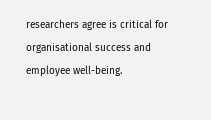researchers agree is critical for organisational success and employee well-being.